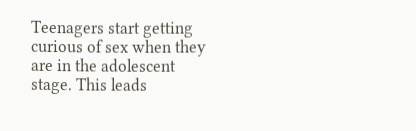Teenagers start getting curious of sex when they are in the adolescent stage. This leads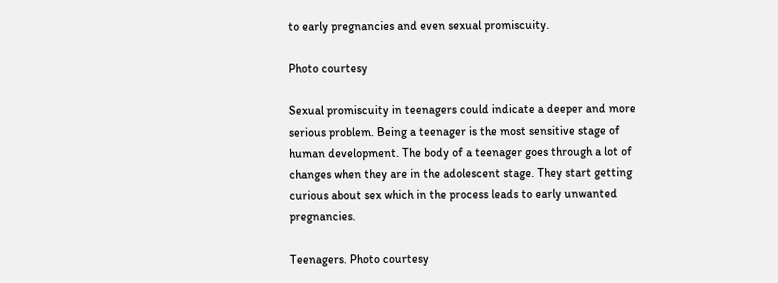to early pregnancies and even sexual promiscuity.

Photo courtesy

Sexual promiscuity in teenagers could indicate a deeper and more serious problem. Being a teenager is the most sensitive stage of human development. The body of a teenager goes through a lot of changes when they are in the adolescent stage. They start getting curious about sex which in the process leads to early unwanted pregnancies.

Teenagers. Photo courtesy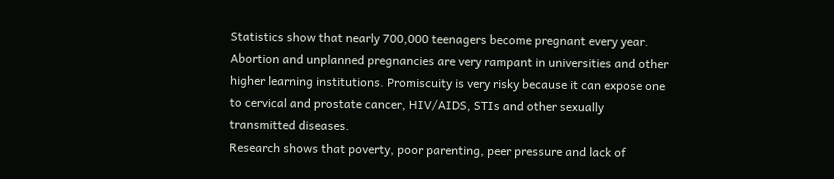Statistics show that nearly 700,000 teenagers become pregnant every year. Abortion and unplanned pregnancies are very rampant in universities and other higher learning institutions. Promiscuity is very risky because it can expose one to cervical and prostate cancer, HIV/AIDS, STIs and other sexually transmitted diseases.
Research shows that poverty, poor parenting, peer pressure and lack of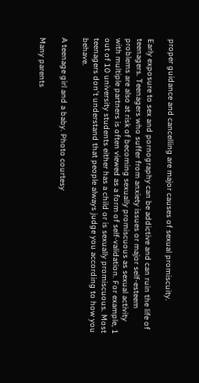proper guidance and cancelling are major causes of sexual promiscuity.

Early exposure to sex and pornography can be addictive and can ruin the life of teenagers. Teenagers who suffer from anxiety issues or major self-esteem problems are also at risk of becoming sexually promiscuous as sexual activity with multiple partners is often viewed as a form of self-validation. For example, 1 out of 10 university students either has a child or is sexually promiscuous. Most teenagers don't understand that people always judge you according to how you behave.

A teenage girl and a baby. Photo courtesy

Many parents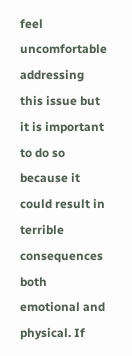feel uncomfortable addressing this issue but it is important to do so because it could result in terrible consequences both emotional and physical. If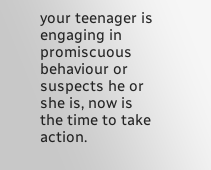your teenager is engaging in promiscuous behaviour or suspects he or she is, now is the time to take action.